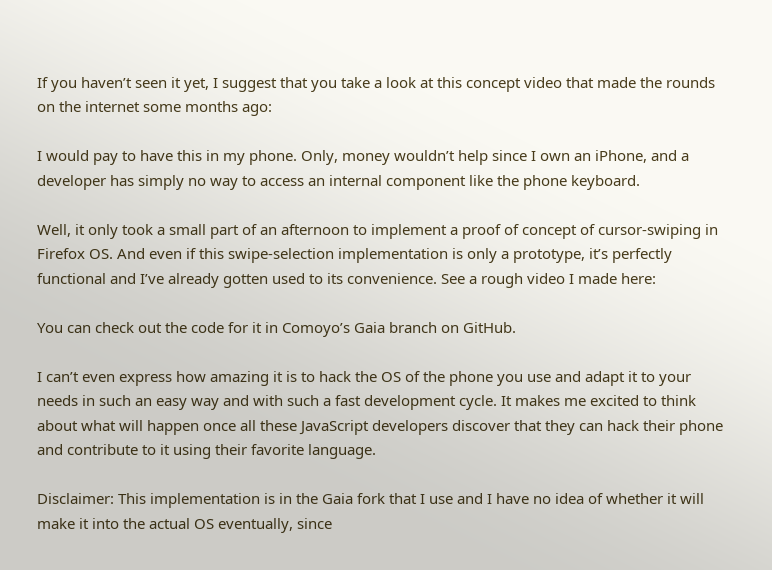If you haven’t seen it yet, I suggest that you take a look at this concept video that made the rounds on the internet some months ago:

I would pay to have this in my phone. Only, money wouldn’t help since I own an iPhone, and a developer has simply no way to access an internal component like the phone keyboard.

Well, it only took a small part of an afternoon to implement a proof of concept of cursor-swiping in Firefox OS. And even if this swipe-selection implementation is only a prototype, it’s perfectly functional and I’ve already gotten used to its convenience. See a rough video I made here:

You can check out the code for it in Comoyo’s Gaia branch on GitHub.

I can’t even express how amazing it is to hack the OS of the phone you use and adapt it to your needs in such an easy way and with such a fast development cycle. It makes me excited to think about what will happen once all these JavaScript developers discover that they can hack their phone and contribute to it using their favorite language.

Disclaimer: This implementation is in the Gaia fork that I use and I have no idea of whether it will make it into the actual OS eventually, since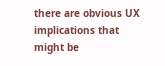there are obvious UX implications that might be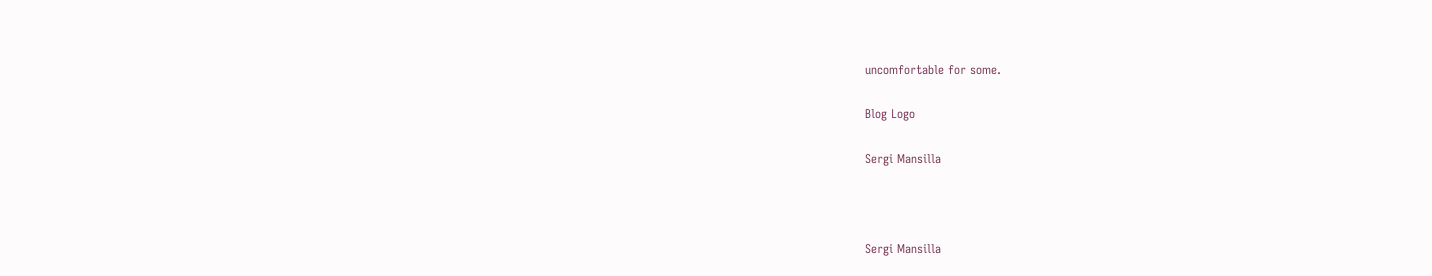uncomfortable for some.

Blog Logo

Sergi Mansilla



Sergi Mansilla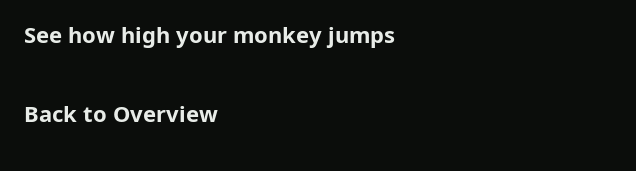See how high your monkey jumps

Back to Overview